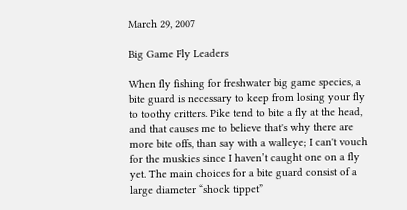March 29, 2007

Big Game Fly Leaders

When fly fishing for freshwater big game species, a bite guard is necessary to keep from losing your fly to toothy critters. Pike tend to bite a fly at the head, and that causes me to believe that's why there are more bite offs, than say with a walleye; I can't vouch for the muskies since I haven’t caught one on a fly yet. The main choices for a bite guard consist of a large diameter “shock tippet”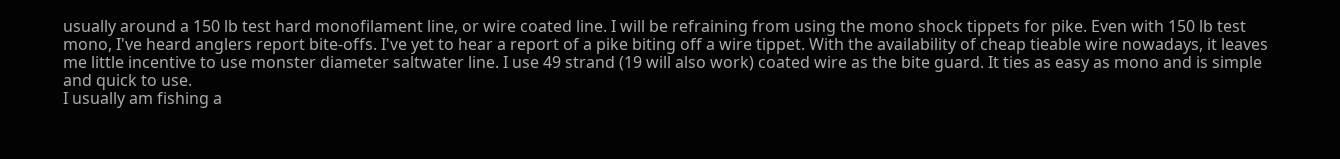usually around a 150 lb test hard monofilament line, or wire coated line. I will be refraining from using the mono shock tippets for pike. Even with 150 lb test mono, I've heard anglers report bite-offs. I've yet to hear a report of a pike biting off a wire tippet. With the availability of cheap tieable wire nowadays, it leaves me little incentive to use monster diameter saltwater line. I use 49 strand (19 will also work) coated wire as the bite guard. It ties as easy as mono and is simple and quick to use.
I usually am fishing a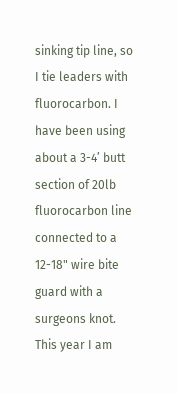sinking tip line, so I tie leaders with fluorocarbon. I have been using about a 3-4’ butt section of 20lb fluorocarbon line connected to a 12-18" wire bite guard with a surgeons knot. This year I am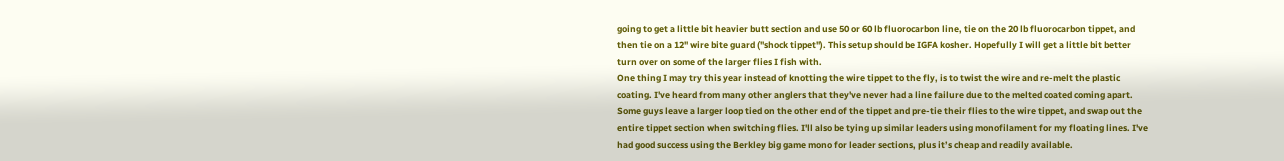going to get a little bit heavier butt section and use 50 or 60 lb fluorocarbon line, tie on the 20 lb fluorocarbon tippet, and then tie on a 12" wire bite guard ("shock tippet"). This setup should be IGFA kosher. Hopefully I will get a little bit better turn over on some of the larger flies I fish with.
One thing I may try this year instead of knotting the wire tippet to the fly, is to twist the wire and re-melt the plastic coating. I've heard from many other anglers that they've never had a line failure due to the melted coated coming apart. Some guys leave a larger loop tied on the other end of the tippet and pre-tie their flies to the wire tippet, and swap out the entire tippet section when switching flies. I'll also be tying up similar leaders using monofilament for my floating lines. I've had good success using the Berkley big game mono for leader sections, plus it’s cheap and readily available.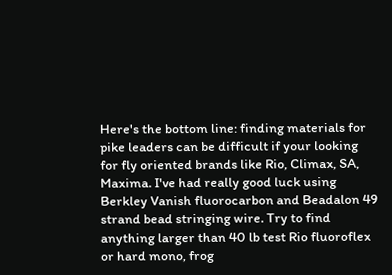Here's the bottom line: finding materials for pike leaders can be difficult if your looking for fly oriented brands like Rio, Climax, SA, Maxima. I've had really good luck using Berkley Vanish fluorocarbon and Beadalon 49 strand bead stringing wire. Try to find anything larger than 40 lb test Rio fluoroflex or hard mono, frog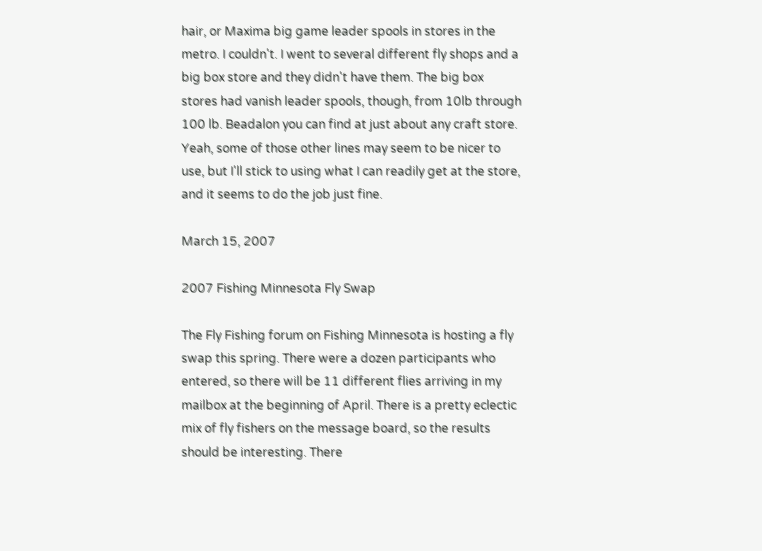hair, or Maxima big game leader spools in stores in the metro. I couldn't. I went to several different fly shops and a big box store and they didn't have them. The big box stores had vanish leader spools, though, from 10lb through 100 lb. Beadalon you can find at just about any craft store.
Yeah, some of those other lines may seem to be nicer to use, but I'll stick to using what I can readily get at the store, and it seems to do the job just fine.

March 15, 2007

2007 Fishing Minnesota Fly Swap

The Fly Fishing forum on Fishing Minnesota is hosting a fly swap this spring. There were a dozen participants who entered, so there will be 11 different flies arriving in my mailbox at the beginning of April. There is a pretty eclectic mix of fly fishers on the message board, so the results should be interesting. There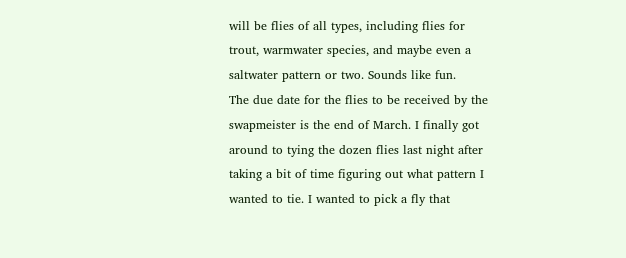will be flies of all types, including flies for trout, warmwater species, and maybe even a saltwater pattern or two. Sounds like fun.
The due date for the flies to be received by the swapmeister is the end of March. I finally got around to tying the dozen flies last night after taking a bit of time figuring out what pattern I wanted to tie. I wanted to pick a fly that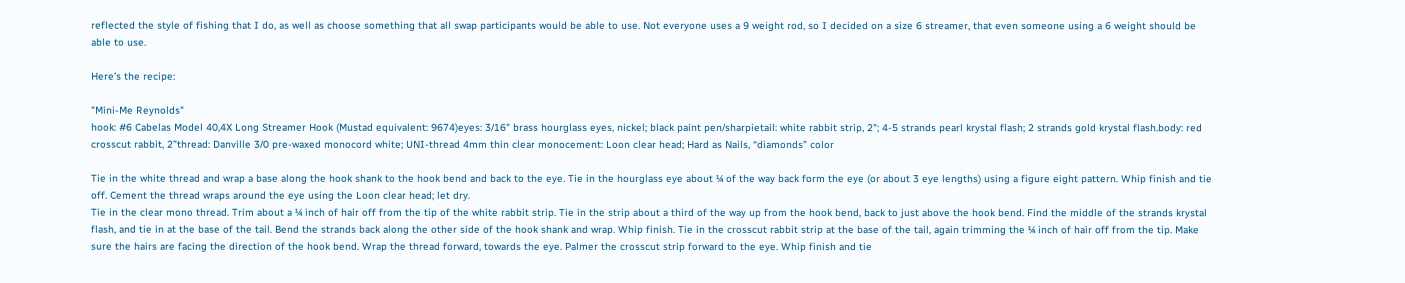reflected the style of fishing that I do, as well as choose something that all swap participants would be able to use. Not everyone uses a 9 weight rod, so I decided on a size 6 streamer, that even someone using a 6 weight should be able to use.

Here’s the recipe:

"Mini-Me Reynolds"
hook: #6 Cabelas Model 40,4X Long Streamer Hook (Mustad equivalent: 9674)eyes: 3/16" brass hourglass eyes, nickel; black paint pen/sharpietail: white rabbit strip, 2"; 4-5 strands pearl krystal flash; 2 strands gold krystal flash.body: red crosscut rabbit, 2”thread: Danville 3/0 pre-waxed monocord white; UNI-thread 4mm thin clear monocement: Loon clear head; Hard as Nails, “diamonds” color

Tie in the white thread and wrap a base along the hook shank to the hook bend and back to the eye. Tie in the hourglass eye about ¼ of the way back form the eye (or about 3 eye lengths) using a figure eight pattern. Whip finish and tie off. Cement the thread wraps around the eye using the Loon clear head; let dry.
Tie in the clear mono thread. Trim about a ¼ inch of hair off from the tip of the white rabbit strip. Tie in the strip about a third of the way up from the hook bend, back to just above the hook bend. Find the middle of the strands krystal flash, and tie in at the base of the tail. Bend the strands back along the other side of the hook shank and wrap. Whip finish. Tie in the crosscut rabbit strip at the base of the tail, again trimming the ¼ inch of hair off from the tip. Make sure the hairs are facing the direction of the hook bend. Wrap the thread forward, towards the eye. Palmer the crosscut strip forward to the eye. Whip finish and tie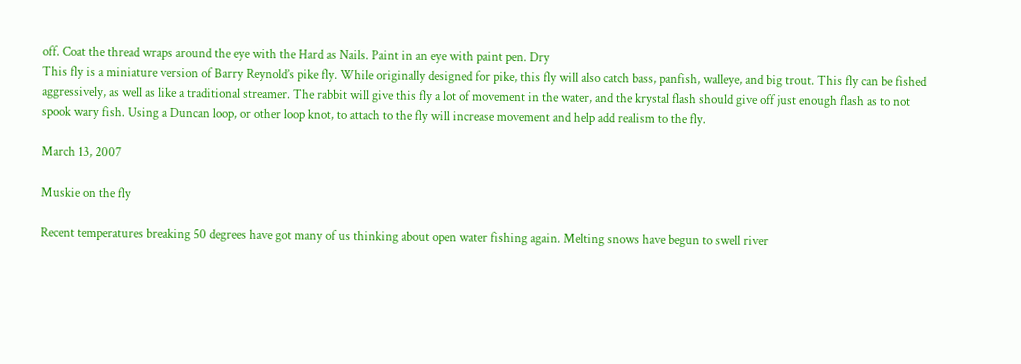off. Coat the thread wraps around the eye with the Hard as Nails. Paint in an eye with paint pen. Dry
This fly is a miniature version of Barry Reynold’s pike fly. While originally designed for pike, this fly will also catch bass, panfish, walleye, and big trout. This fly can be fished aggressively, as well as like a traditional streamer. The rabbit will give this fly a lot of movement in the water, and the krystal flash should give off just enough flash as to not spook wary fish. Using a Duncan loop, or other loop knot, to attach to the fly will increase movement and help add realism to the fly.

March 13, 2007

Muskie on the fly

Recent temperatures breaking 50 degrees have got many of us thinking about open water fishing again. Melting snows have begun to swell river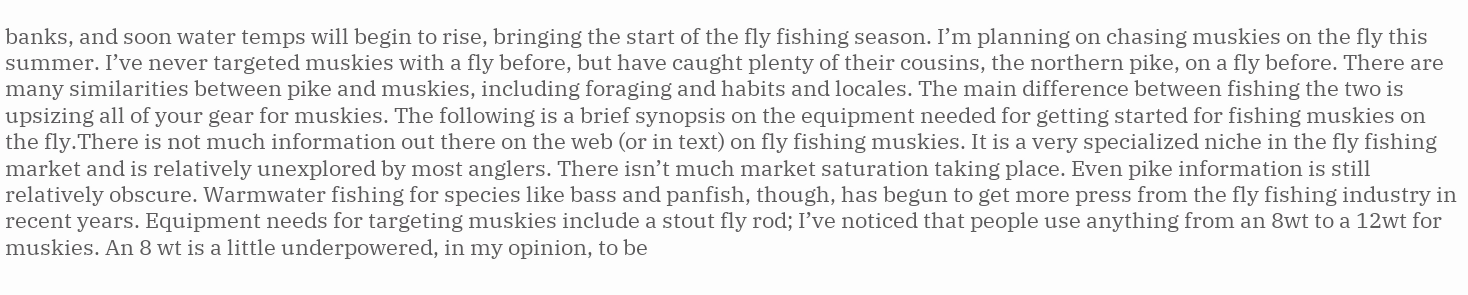banks, and soon water temps will begin to rise, bringing the start of the fly fishing season. I’m planning on chasing muskies on the fly this summer. I’ve never targeted muskies with a fly before, but have caught plenty of their cousins, the northern pike, on a fly before. There are many similarities between pike and muskies, including foraging and habits and locales. The main difference between fishing the two is upsizing all of your gear for muskies. The following is a brief synopsis on the equipment needed for getting started for fishing muskies on the fly.There is not much information out there on the web (or in text) on fly fishing muskies. It is a very specialized niche in the fly fishing market and is relatively unexplored by most anglers. There isn’t much market saturation taking place. Even pike information is still relatively obscure. Warmwater fishing for species like bass and panfish, though, has begun to get more press from the fly fishing industry in recent years. Equipment needs for targeting muskies include a stout fly rod; I’ve noticed that people use anything from an 8wt to a 12wt for muskies. An 8 wt is a little underpowered, in my opinion, to be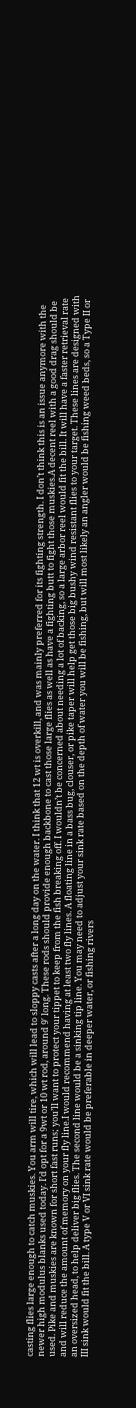casting flies large enough to catch muskies. You arm will tire, which will lead to sloppy casts after a long day on the water. I think that 12 wt is overkill, and was mainly preferred for its fighting strength. I don’t think this is an issue anymore with the newer high modulus blanks used today. I’d opt for a 9wt or 10 wt rod, around 9′ long. These rods should provide enough backbone to cast those large flies as well as have a fighting butt to fight those muskies.A decent reel with a good drag should be used. Pike and muskies are known for short fast runs; you’ll want to protect your tippet to keep from the fish breaking off. I wouldn’t be concerned about needing a lot of backing, so a large arbor reel would fit the bill. It will have a faster retrieval rate and will reduce the amount of memory on your fly line.I would recommend having at least two fly lines. A floating line in a bass bug, clouser, or pike taper will help get those big bushy wind resistant flies to your target. These lines are designed with an oversized head, to help deliver big flies. The second line would be a sinking tip line. You may need to adjust your sink rate based on the depth of water you will be fishing, but will most likely an angler would be fishing weed beds, so a Type II or III sink would fit the bill. A type V or VI sink rate would be preferable in deeper water, or fishing rivers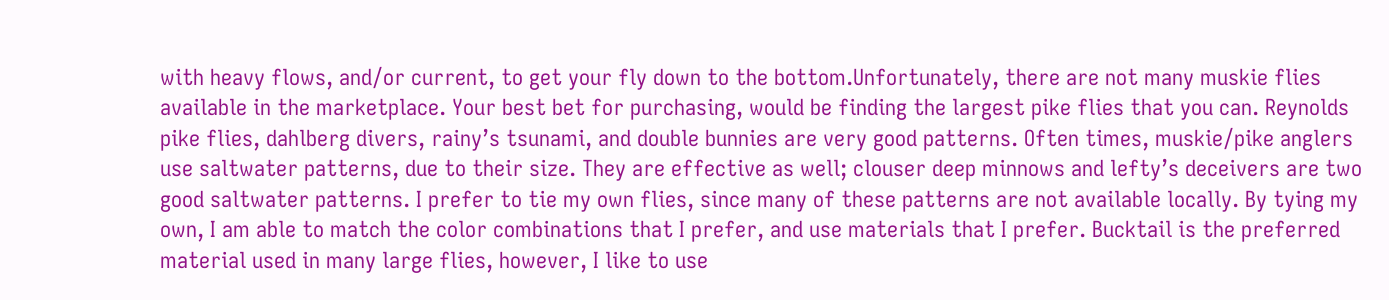with heavy flows, and/or current, to get your fly down to the bottom.Unfortunately, there are not many muskie flies available in the marketplace. Your best bet for purchasing, would be finding the largest pike flies that you can. Reynolds pike flies, dahlberg divers, rainy’s tsunami, and double bunnies are very good patterns. Often times, muskie/pike anglers use saltwater patterns, due to their size. They are effective as well; clouser deep minnows and lefty’s deceivers are two good saltwater patterns. I prefer to tie my own flies, since many of these patterns are not available locally. By tying my own, I am able to match the color combinations that I prefer, and use materials that I prefer. Bucktail is the preferred material used in many large flies, however, I like to use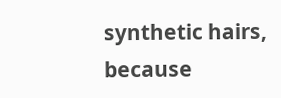synthetic hairs, because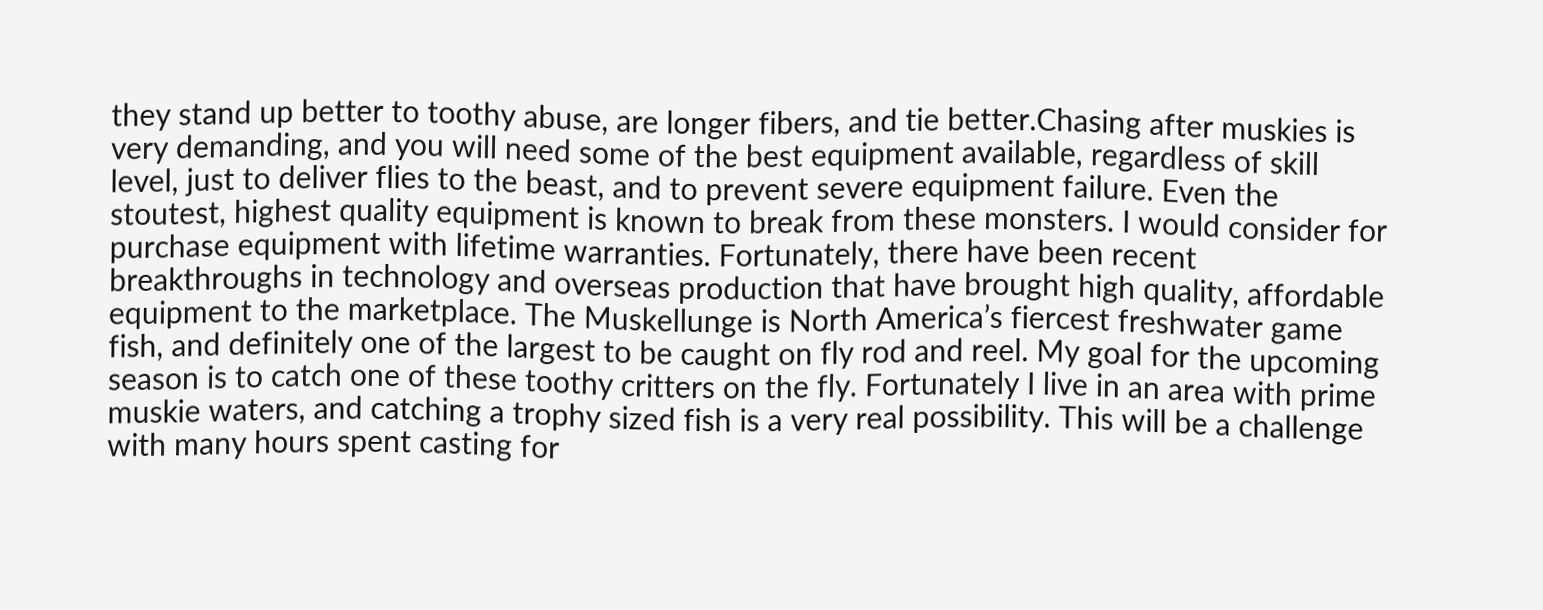they stand up better to toothy abuse, are longer fibers, and tie better.Chasing after muskies is very demanding, and you will need some of the best equipment available, regardless of skill level, just to deliver flies to the beast, and to prevent severe equipment failure. Even the stoutest, highest quality equipment is known to break from these monsters. I would consider for purchase equipment with lifetime warranties. Fortunately, there have been recent breakthroughs in technology and overseas production that have brought high quality, affordable equipment to the marketplace. The Muskellunge is North America’s fiercest freshwater game fish, and definitely one of the largest to be caught on fly rod and reel. My goal for the upcoming season is to catch one of these toothy critters on the fly. Fortunately I live in an area with prime muskie waters, and catching a trophy sized fish is a very real possibility. This will be a challenge with many hours spent casting for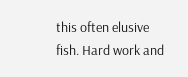this often elusive fish. Hard work and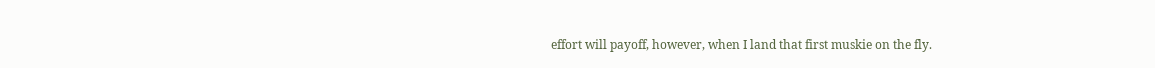effort will payoff, however, when I land that first muskie on the fly.